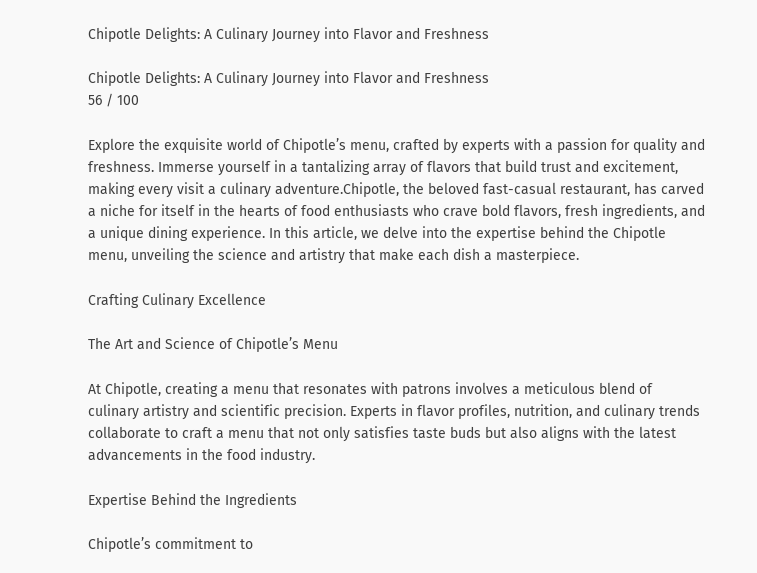Chipotle Delights: A Culinary Journey into Flavor and Freshness

Chipotle Delights: A Culinary Journey into Flavor and Freshness
56 / 100

Explore the exquisite world of Chipotle’s menu, crafted by experts with a passion for quality and freshness. Immerse yourself in a tantalizing array of flavors that build trust and excitement, making every visit a culinary adventure.Chipotle, the beloved fast-casual restaurant, has carved a niche for itself in the hearts of food enthusiasts who crave bold flavors, fresh ingredients, and a unique dining experience. In this article, we delve into the expertise behind the Chipotle menu, unveiling the science and artistry that make each dish a masterpiece.

Crafting Culinary Excellence

The Art and Science of Chipotle’s Menu

At Chipotle, creating a menu that resonates with patrons involves a meticulous blend of culinary artistry and scientific precision. Experts in flavor profiles, nutrition, and culinary trends collaborate to craft a menu that not only satisfies taste buds but also aligns with the latest advancements in the food industry.

Expertise Behind the Ingredients

Chipotle’s commitment to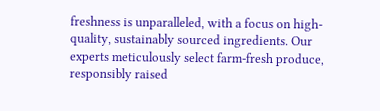freshness is unparalleled, with a focus on high-quality, sustainably sourced ingredients. Our experts meticulously select farm-fresh produce, responsibly raised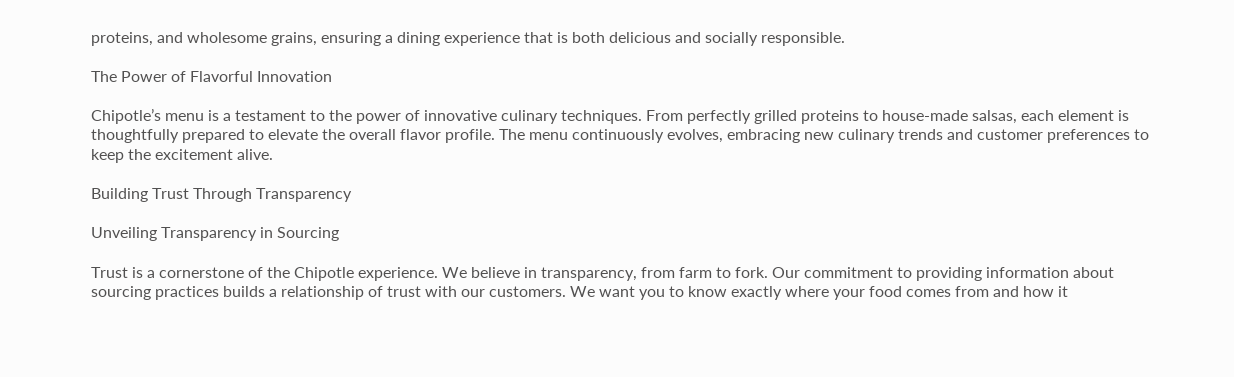proteins, and wholesome grains, ensuring a dining experience that is both delicious and socially responsible.

The Power of Flavorful Innovation

Chipotle’s menu is a testament to the power of innovative culinary techniques. From perfectly grilled proteins to house-made salsas, each element is thoughtfully prepared to elevate the overall flavor profile. The menu continuously evolves, embracing new culinary trends and customer preferences to keep the excitement alive.

Building Trust Through Transparency

Unveiling Transparency in Sourcing

Trust is a cornerstone of the Chipotle experience. We believe in transparency, from farm to fork. Our commitment to providing information about sourcing practices builds a relationship of trust with our customers. We want you to know exactly where your food comes from and how it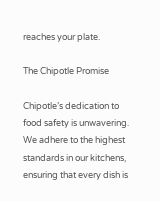reaches your plate.

The Chipotle Promise

Chipotle’s dedication to food safety is unwavering. We adhere to the highest standards in our kitchens, ensuring that every dish is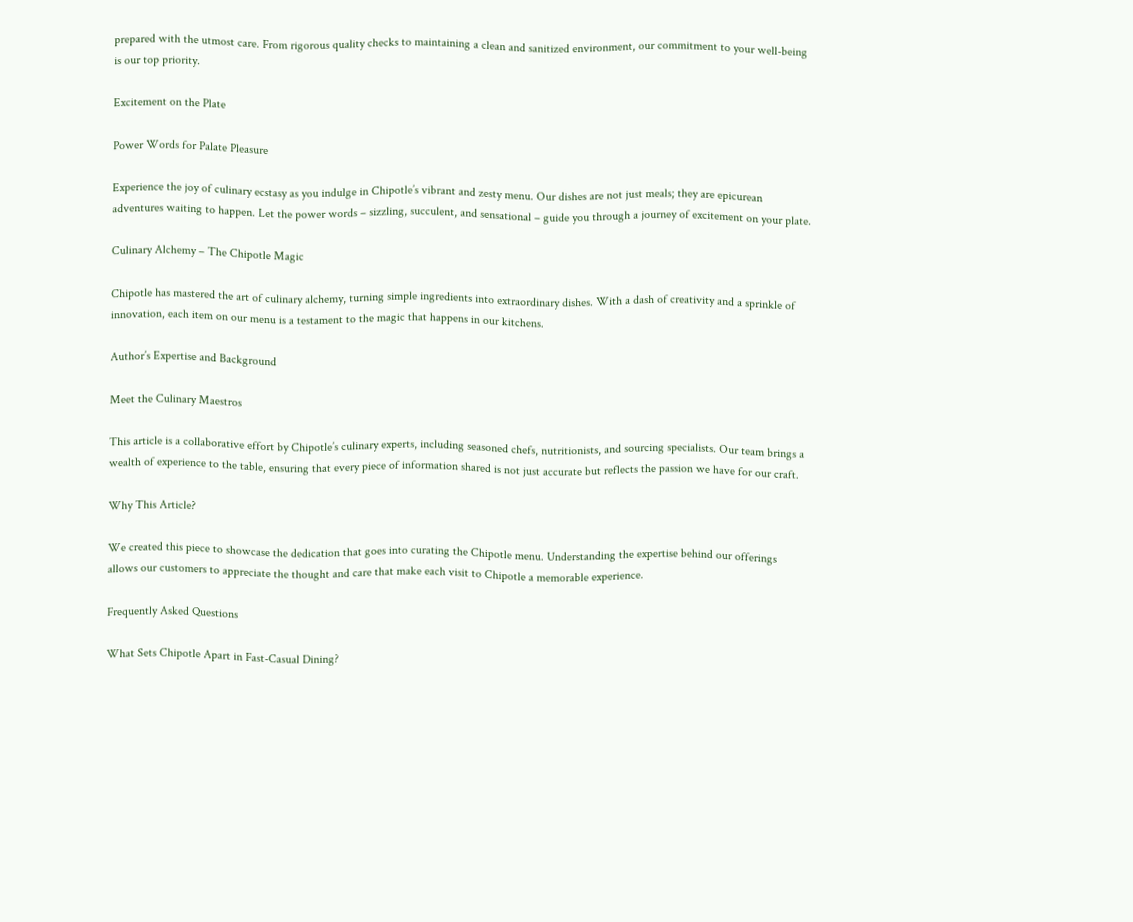prepared with the utmost care. From rigorous quality checks to maintaining a clean and sanitized environment, our commitment to your well-being is our top priority.

Excitement on the Plate

Power Words for Palate Pleasure

Experience the joy of culinary ecstasy as you indulge in Chipotle’s vibrant and zesty menu. Our dishes are not just meals; they are epicurean adventures waiting to happen. Let the power words – sizzling, succulent, and sensational – guide you through a journey of excitement on your plate.

Culinary Alchemy – The Chipotle Magic

Chipotle has mastered the art of culinary alchemy, turning simple ingredients into extraordinary dishes. With a dash of creativity and a sprinkle of innovation, each item on our menu is a testament to the magic that happens in our kitchens.

Author’s Expertise and Background

Meet the Culinary Maestros

This article is a collaborative effort by Chipotle’s culinary experts, including seasoned chefs, nutritionists, and sourcing specialists. Our team brings a wealth of experience to the table, ensuring that every piece of information shared is not just accurate but reflects the passion we have for our craft.

Why This Article?

We created this piece to showcase the dedication that goes into curating the Chipotle menu. Understanding the expertise behind our offerings allows our customers to appreciate the thought and care that make each visit to Chipotle a memorable experience.

Frequently Asked Questions

What Sets Chipotle Apart in Fast-Casual Dining?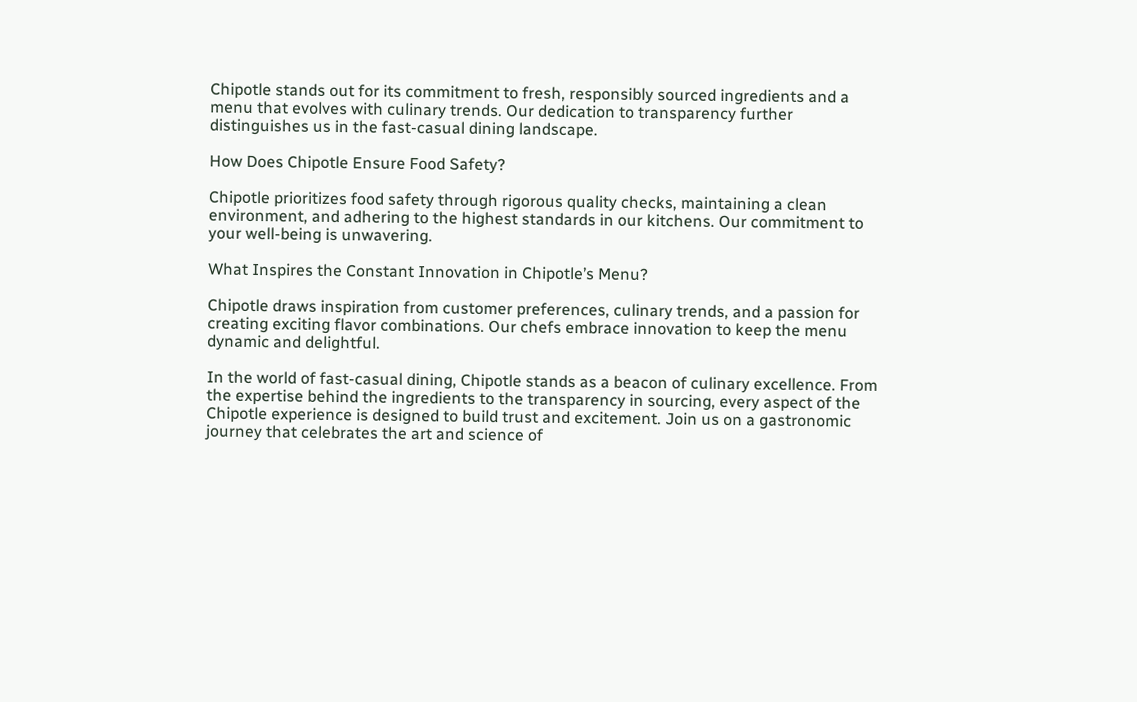Chipotle stands out for its commitment to fresh, responsibly sourced ingredients and a menu that evolves with culinary trends. Our dedication to transparency further distinguishes us in the fast-casual dining landscape.

How Does Chipotle Ensure Food Safety?

Chipotle prioritizes food safety through rigorous quality checks, maintaining a clean environment, and adhering to the highest standards in our kitchens. Our commitment to your well-being is unwavering.

What Inspires the Constant Innovation in Chipotle’s Menu?

Chipotle draws inspiration from customer preferences, culinary trends, and a passion for creating exciting flavor combinations. Our chefs embrace innovation to keep the menu dynamic and delightful.

In the world of fast-casual dining, Chipotle stands as a beacon of culinary excellence. From the expertise behind the ingredients to the transparency in sourcing, every aspect of the Chipotle experience is designed to build trust and excitement. Join us on a gastronomic journey that celebrates the art and science of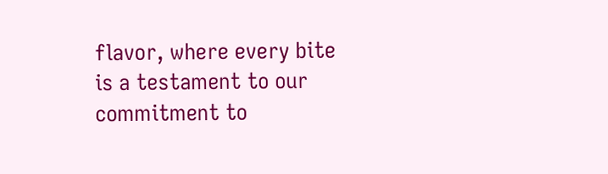flavor, where every bite is a testament to our commitment to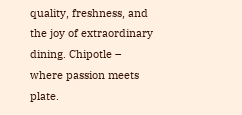quality, freshness, and the joy of extraordinary dining. Chipotle – where passion meets plate.